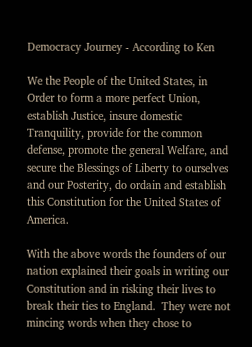Democracy Journey - According to Ken

We the People of the United States, in Order to form a more perfect Union, establish Justice, insure domestic Tranquility, provide for the common defense, promote the general Welfare, and secure the Blessings of Liberty to ourselves and our Posterity, do ordain and establish this Constitution for the United States of America.

With the above words the founders of our nation explained their goals in writing our Constitution and in risking their lives to break their ties to England.  They were not mincing words when they chose to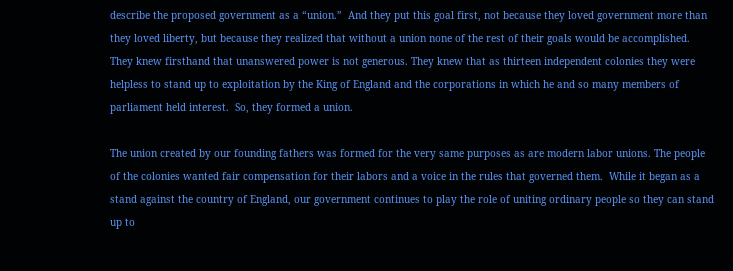describe the proposed government as a “union.”  And they put this goal first, not because they loved government more than they loved liberty, but because they realized that without a union none of the rest of their goals would be accomplished.  They knew firsthand that unanswered power is not generous. They knew that as thirteen independent colonies they were helpless to stand up to exploitation by the King of England and the corporations in which he and so many members of parliament held interest.  So, they formed a union.

The union created by our founding fathers was formed for the very same purposes as are modern labor unions. The people of the colonies wanted fair compensation for their labors and a voice in the rules that governed them.  While it began as a stand against the country of England, our government continues to play the role of uniting ordinary people so they can stand up to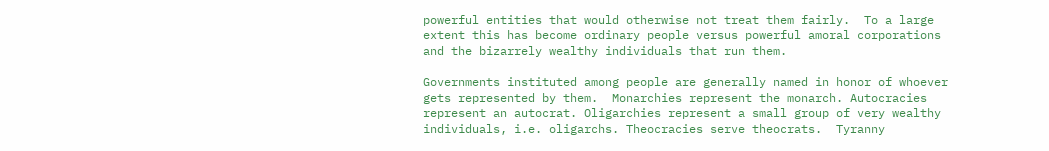powerful entities that would otherwise not treat them fairly.  To a large extent this has become ordinary people versus powerful amoral corporations and the bizarrely wealthy individuals that run them.

Governments instituted among people are generally named in honor of whoever gets represented by them.  Monarchies represent the monarch. Autocracies represent an autocrat. Oligarchies represent a small group of very wealthy individuals, i.e. oligarchs. Theocracies serve theocrats.  Tyranny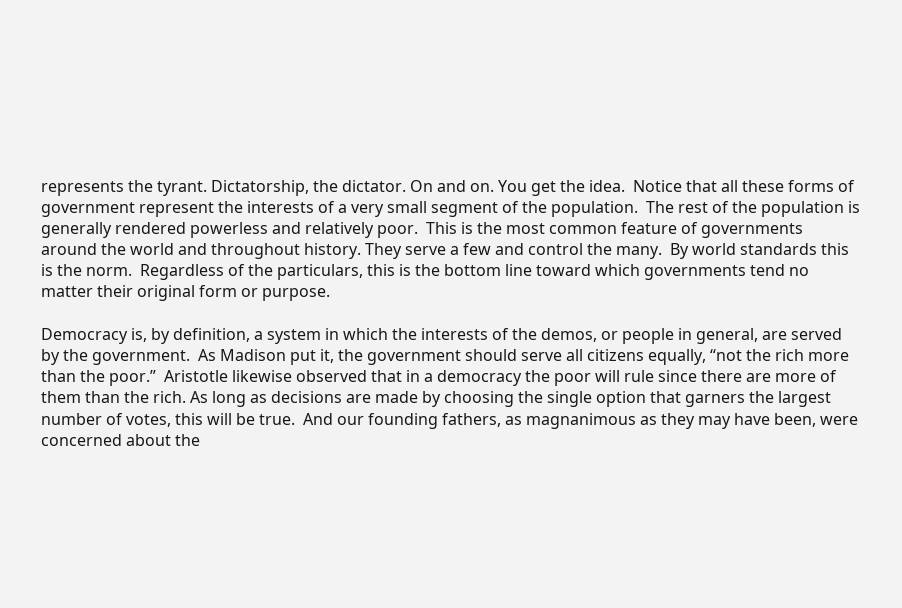represents the tyrant. Dictatorship, the dictator. On and on. You get the idea.  Notice that all these forms of government represent the interests of a very small segment of the population.  The rest of the population is generally rendered powerless and relatively poor.  This is the most common feature of governments around the world and throughout history. They serve a few and control the many.  By world standards this is the norm.  Regardless of the particulars, this is the bottom line toward which governments tend no matter their original form or purpose.

Democracy is, by definition, a system in which the interests of the demos, or people in general, are served by the government.  As Madison put it, the government should serve all citizens equally, “not the rich more than the poor.”  Aristotle likewise observed that in a democracy the poor will rule since there are more of them than the rich. As long as decisions are made by choosing the single option that garners the largest number of votes, this will be true.  And our founding fathers, as magnanimous as they may have been, were concerned about the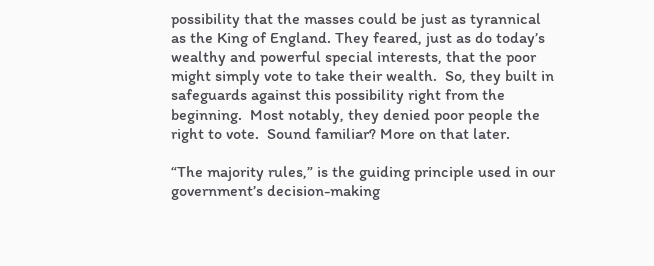possibility that the masses could be just as tyrannical as the King of England. They feared, just as do today’s wealthy and powerful special interests, that the poor might simply vote to take their wealth.  So, they built in safeguards against this possibility right from the beginning.  Most notably, they denied poor people the right to vote.  Sound familiar? More on that later.

“The majority rules,” is the guiding principle used in our government’s decision-making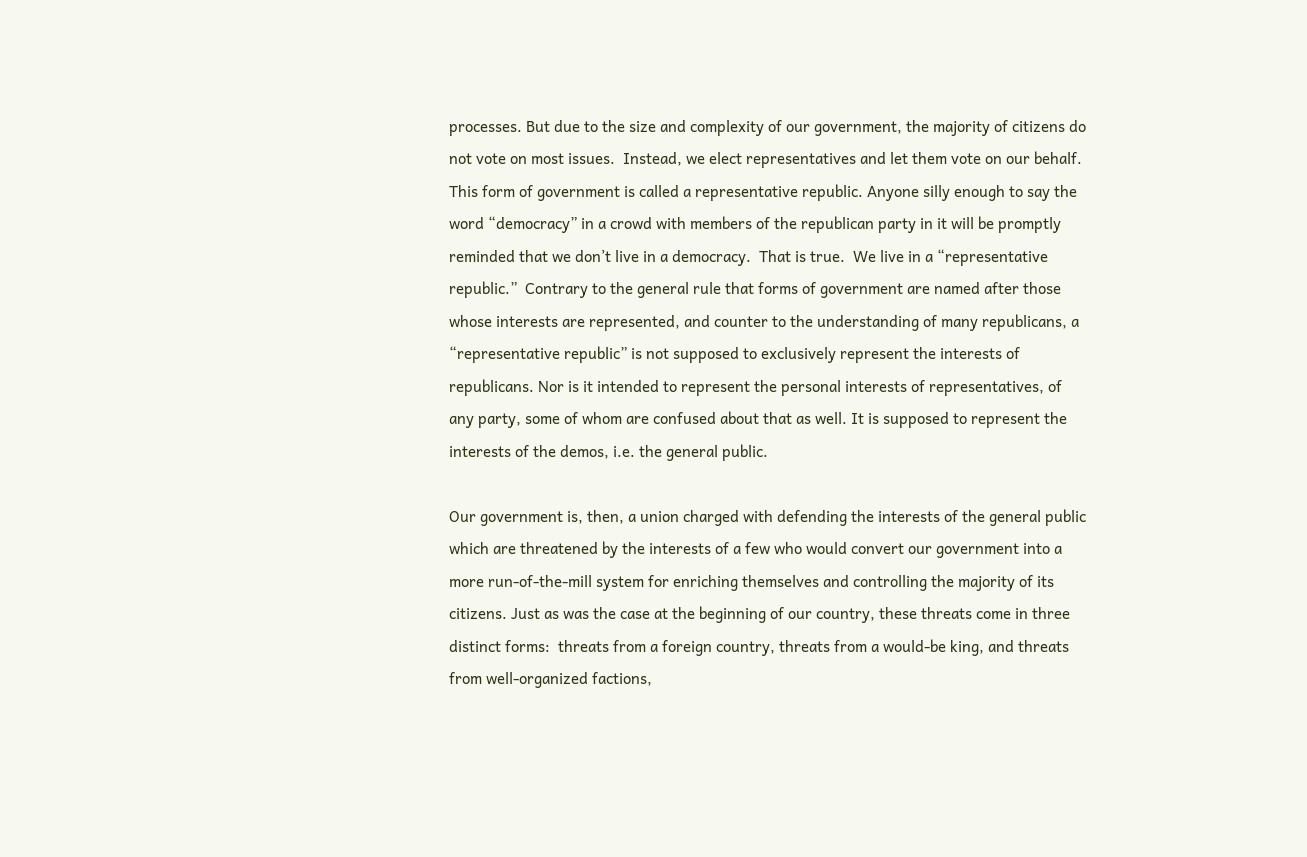processes. But due to the size and complexity of our government, the majority of citizens do not vote on most issues.  Instead, we elect representatives and let them vote on our behalf. This form of government is called a representative republic. Anyone silly enough to say the word “democracy” in a crowd with members of the republican party in it will be promptly reminded that we don’t live in a democracy.  That is true.  We live in a “representative republic.”  Contrary to the general rule that forms of government are named after those whose interests are represented, and counter to the understanding of many republicans, a “representative republic” is not supposed to exclusively represent the interests of republicans. Nor is it intended to represent the personal interests of representatives, of any party, some of whom are confused about that as well. It is supposed to represent the interests of the demos, i.e. the general public.

Our government is, then, a union charged with defending the interests of the general public which are threatened by the interests of a few who would convert our government into a more run-of-the-mill system for enriching themselves and controlling the majority of its citizens. Just as was the case at the beginning of our country, these threats come in three distinct forms:  threats from a foreign country, threats from a would-be king, and threats from well-organized factions,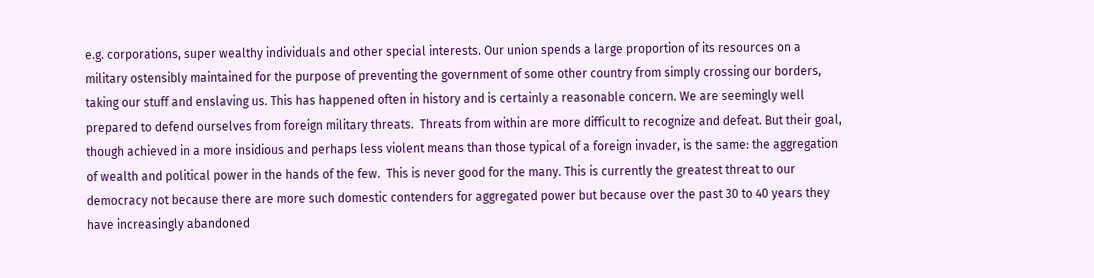e.g. corporations, super wealthy individuals and other special interests. Our union spends a large proportion of its resources on a military ostensibly maintained for the purpose of preventing the government of some other country from simply crossing our borders, taking our stuff and enslaving us. This has happened often in history and is certainly a reasonable concern. We are seemingly well prepared to defend ourselves from foreign military threats.  Threats from within are more difficult to recognize and defeat. But their goal, though achieved in a more insidious and perhaps less violent means than those typical of a foreign invader, is the same: the aggregation of wealth and political power in the hands of the few.  This is never good for the many. This is currently the greatest threat to our democracy not because there are more such domestic contenders for aggregated power but because over the past 30 to 40 years they have increasingly abandoned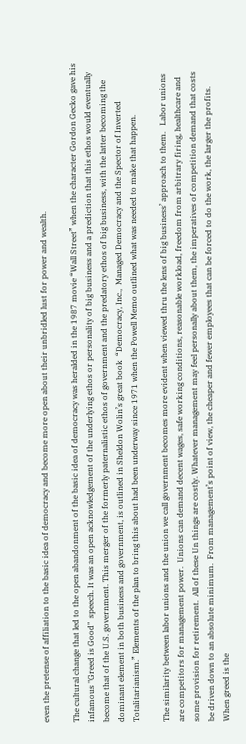even the pretense of affiliation to the basic idea of democracy and become more open about their unbridled lust for power and wealth.

The cultural change that led to the open abandonment of the basic idea of democracy was heralded in the 1987 movie “Wall Street” when the character Gordon Gecko gave his infamous "Greed is Good"  speech. It was an open acknowledgement of the underlying ethos or personality of big business and a prediction that this ethos would eventually become that of the U.S. government. This merger of the formerly paternalistic ethos of government and the predatory ethos of big business, with the latter becoming the dominant element in both business and government, is outlined in Sheldon Wolin’s great book  “Democracy, Inc.,  Managed Democracy and the Spector of Inverted Totalitarianism.” Elements of the plan to bring this about had been underway since 1971 when the Powell Memo outlined what was needed to make that happen.

The similarity between labor unions and the union we call government becomes more evident when viewed thru the lens of big business’ approach to them.   Labor unions are competitors for management power.  Unions can demand decent wages, safe working conditions, reasonable workload, freedom from arbitrary firing, healthcare and some provision for retirement.  All of these Un things are costly. Whatever management may feel personally about them, the imperatives of competition demand that costs be driven down to an absolute minimum.  From management’s point of view, the cheaper and fewer employees that can be forced to do the work, the larger the profits.  When greed is the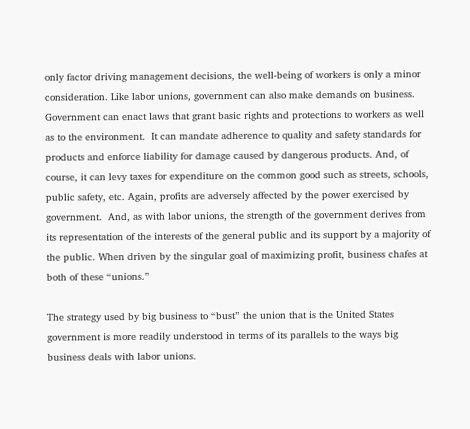only factor driving management decisions, the well-being of workers is only a minor consideration. Like labor unions, government can also make demands on business.  Government can enact laws that grant basic rights and protections to workers as well as to the environment.  It can mandate adherence to quality and safety standards for products and enforce liability for damage caused by dangerous products. And, of course, it can levy taxes for expenditure on the common good such as streets, schools, public safety, etc. Again, profits are adversely affected by the power exercised by government.  And, as with labor unions, the strength of the government derives from its representation of the interests of the general public and its support by a majority of the public. When driven by the singular goal of maximizing profit, business chafes at both of these “unions.”

The strategy used by big business to “bust” the union that is the United States government is more readily understood in terms of its parallels to the ways big business deals with labor unions.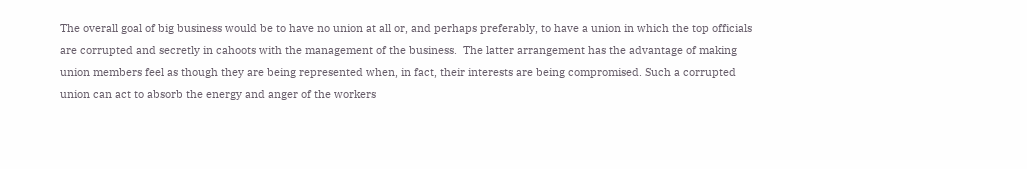The overall goal of big business would be to have no union at all or, and perhaps preferably, to have a union in which the top officials are corrupted and secretly in cahoots with the management of the business.  The latter arrangement has the advantage of making union members feel as though they are being represented when, in fact, their interests are being compromised. Such a corrupted union can act to absorb the energy and anger of the workers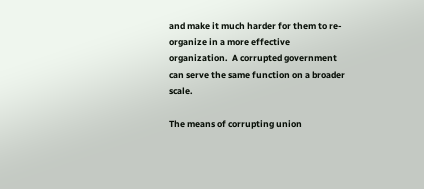and make it much harder for them to re-organize in a more effective organization.  A corrupted government can serve the same function on a broader scale.

The means of corrupting union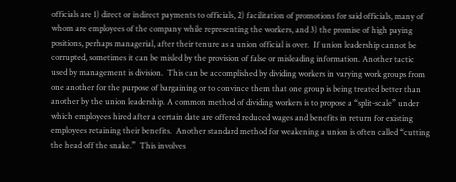officials are 1) direct or indirect payments to officials, 2) facilitation of promotions for said officials, many of whom are employees of the company while representing the workers, and 3) the promise of high paying positions, perhaps managerial, after their tenure as a union official is over.  If union leadership cannot be corrupted, sometimes it can be misled by the provision of false or misleading information. Another tactic used by management is division.  This can be accomplished by dividing workers in varying work groups from one another for the purpose of bargaining or to convince them that one group is being treated better than another by the union leadership. A common method of dividing workers is to propose a “split-scale” under which employees hired after a certain date are offered reduced wages and benefits in return for existing employees retaining their benefits.  Another standard method for weakening a union is often called “cutting the head off the snake.”  This involves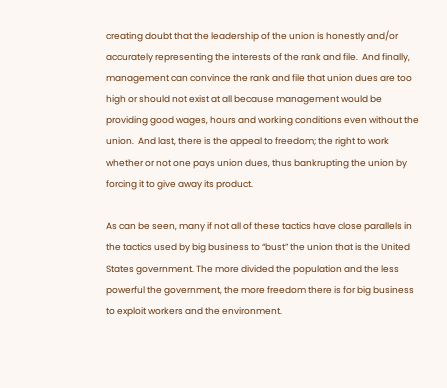creating doubt that the leadership of the union is honestly and/or accurately representing the interests of the rank and file.  And finally, management can convince the rank and file that union dues are too high or should not exist at all because management would be providing good wages, hours and working conditions even without the union.  And last, there is the appeal to freedom; the right to work whether or not one pays union dues, thus bankrupting the union by forcing it to give away its product.

As can be seen, many if not all of these tactics have close parallels in the tactics used by big business to “bust” the union that is the United States government. The more divided the population and the less powerful the government, the more freedom there is for big business to exploit workers and the environment.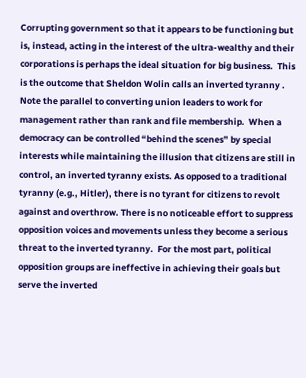Corrupting government so that it appears to be functioning but is, instead, acting in the interest of the ultra-wealthy and their corporations is perhaps the ideal situation for big business.  This is the outcome that Sheldon Wolin calls an inverted tyranny . Note the parallel to converting union leaders to work for management rather than rank and file membership.  When a democracy can be controlled “behind the scenes” by special interests while maintaining the illusion that citizens are still in control, an inverted tyranny exists. As opposed to a traditional tyranny (e.g., Hitler), there is no tyrant for citizens to revolt against and overthrow. There is no noticeable effort to suppress opposition voices and movements unless they become a serious threat to the inverted tyranny.  For the most part, political opposition groups are ineffective in achieving their goals but serve the inverted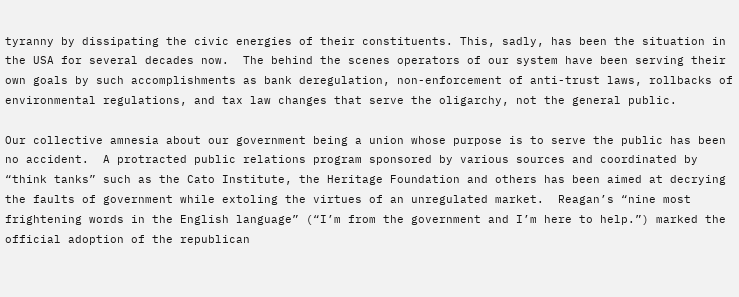tyranny by dissipating the civic energies of their constituents. This, sadly, has been the situation in the USA for several decades now.  The behind the scenes operators of our system have been serving their own goals by such accomplishments as bank deregulation, non-enforcement of anti-trust laws, rollbacks of environmental regulations, and tax law changes that serve the oligarchy, not the general public.

Our collective amnesia about our government being a union whose purpose is to serve the public has been no accident.  A protracted public relations program sponsored by various sources and coordinated by “think tanks” such as the Cato Institute, the Heritage Foundation and others has been aimed at decrying the faults of government while extoling the virtues of an unregulated market.  Reagan’s “nine most frightening words in the English language” (“I’m from the government and I’m here to help.”) marked the official adoption of the republican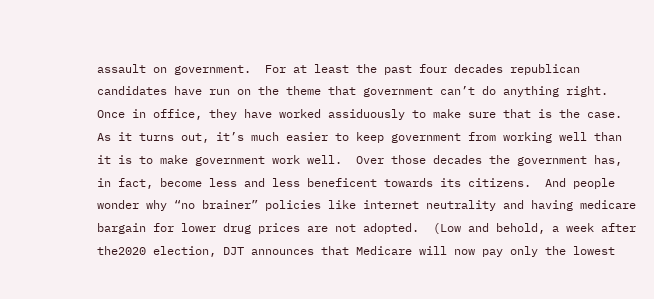assault on government.  For at least the past four decades republican candidates have run on the theme that government can’t do anything right.  Once in office, they have worked assiduously to make sure that is the case.  As it turns out, it’s much easier to keep government from working well than it is to make government work well.  Over those decades the government has, in fact, become less and less beneficent towards its citizens.  And people wonder why “no brainer” policies like internet neutrality and having medicare bargain for lower drug prices are not adopted.  (Low and behold, a week after the2020 election, DJT announces that Medicare will now pay only the lowest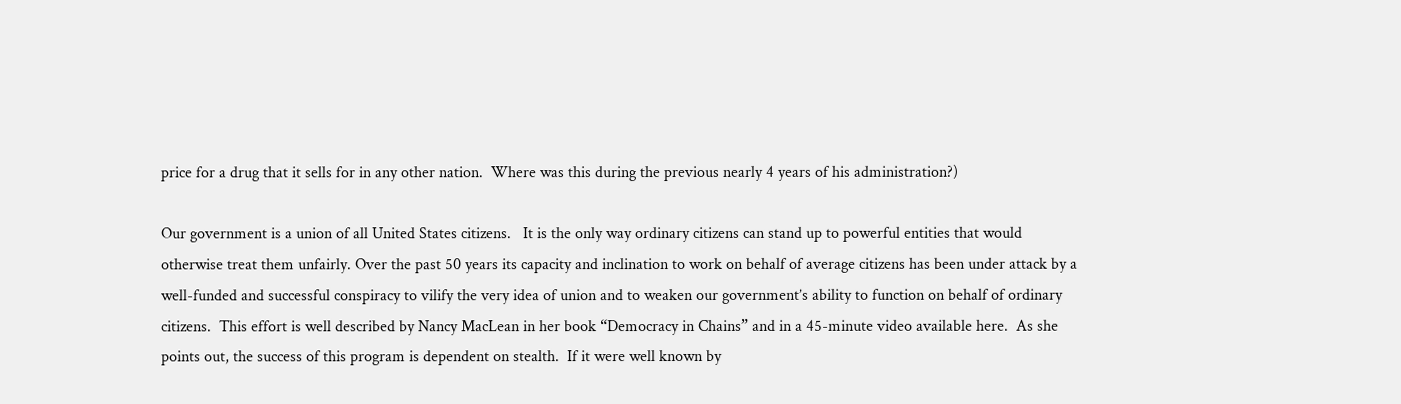price for a drug that it sells for in any other nation.  Where was this during the previous nearly 4 years of his administration?)

Our government is a union of all United States citizens.   It is the only way ordinary citizens can stand up to powerful entities that would otherwise treat them unfairly. Over the past 50 years its capacity and inclination to work on behalf of average citizens has been under attack by a well-funded and successful conspiracy to vilify the very idea of union and to weaken our government’s ability to function on behalf of ordinary citizens.  This effort is well described by Nancy MacLean in her book “Democracy in Chains” and in a 45-minute video available here.  As she points out, the success of this program is dependent on stealth.  If it were well known by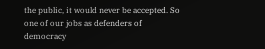the public, it would never be accepted. So one of our jobs as defenders of democracy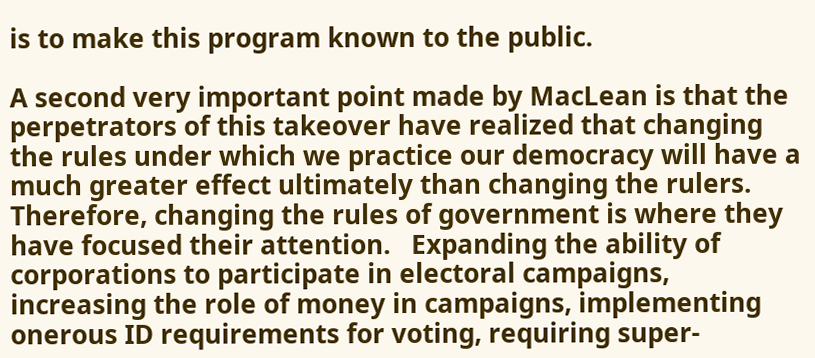is to make this program known to the public.

A second very important point made by MacLean is that the perpetrators of this takeover have realized that changing the rules under which we practice our democracy will have a much greater effect ultimately than changing the rulers.  Therefore, changing the rules of government is where they have focused their attention.   Expanding the ability of corporations to participate in electoral campaigns, increasing the role of money in campaigns, implementing onerous ID requirements for voting, requiring super-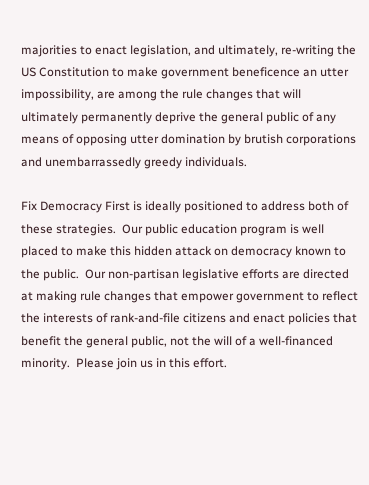majorities to enact legislation, and ultimately, re-writing the US Constitution to make government beneficence an utter impossibility, are among the rule changes that will ultimately permanently deprive the general public of any means of opposing utter domination by brutish corporations and unembarrassedly greedy individuals.

Fix Democracy First is ideally positioned to address both of these strategies.  Our public education program is well placed to make this hidden attack on democracy known to the public.  Our non-partisan legislative efforts are directed at making rule changes that empower government to reflect the interests of rank-and-file citizens and enact policies that benefit the general public, not the will of a well-financed minority.  Please join us in this effort.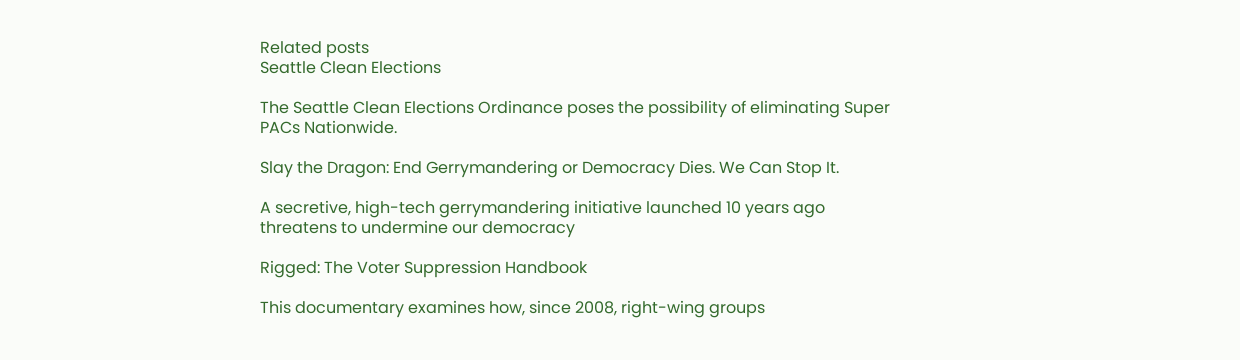Related posts
Seattle Clean Elections

The Seattle Clean Elections Ordinance poses the possibility of eliminating Super PACs Nationwide.

Slay the Dragon: End Gerrymandering or Democracy Dies. We Can Stop It.

A secretive, high-tech gerrymandering initiative launched 10 years ago threatens to undermine our democracy

Rigged: The Voter Suppression Handbook

This documentary examines how, since 2008, right-wing groups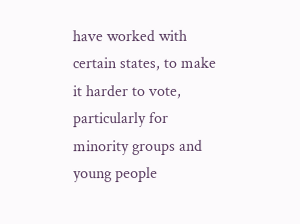have worked with certain states, to make it harder to vote, particularly for minority groups and young people